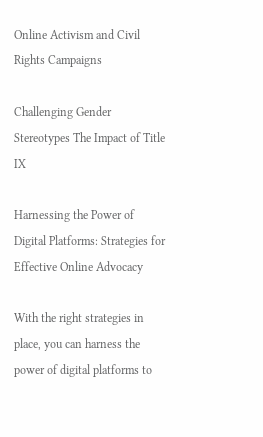Online Activism and Civil Rights Campaigns

Challenging Gender Stereotypes The Impact of Title IX

Harnessing the Power of Digital Platforms: Strategies for Effective Online Advocacy

With the right strategies in place, you can harness the power of digital platforms to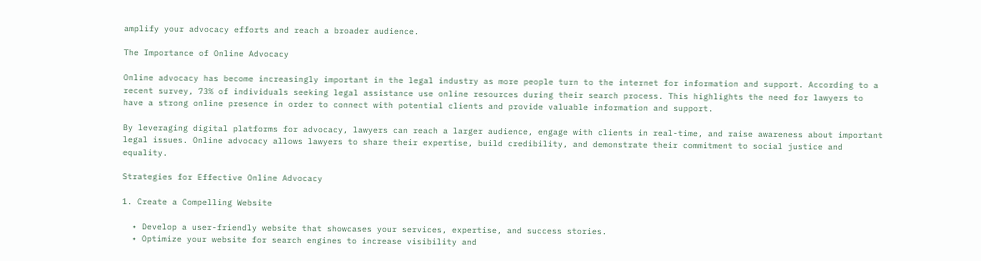amplify your advocacy efforts and reach a broader audience.

The Importance of Online Advocacy

Online advocacy has become increasingly important in the legal industry as more people turn to the internet for information and support. According to a recent survey, 73% of individuals seeking legal assistance use online resources during their search process. This highlights the need for lawyers to have a strong online presence in order to connect with potential clients and provide valuable information and support.

By leveraging digital platforms for advocacy, lawyers can reach a larger audience, engage with clients in real-time, and raise awareness about important legal issues. Online advocacy allows lawyers to share their expertise, build credibility, and demonstrate their commitment to social justice and equality.

Strategies for Effective Online Advocacy

1. Create a Compelling Website

  • Develop a user-friendly website that showcases your services, expertise, and success stories.
  • Optimize your website for search engines to increase visibility and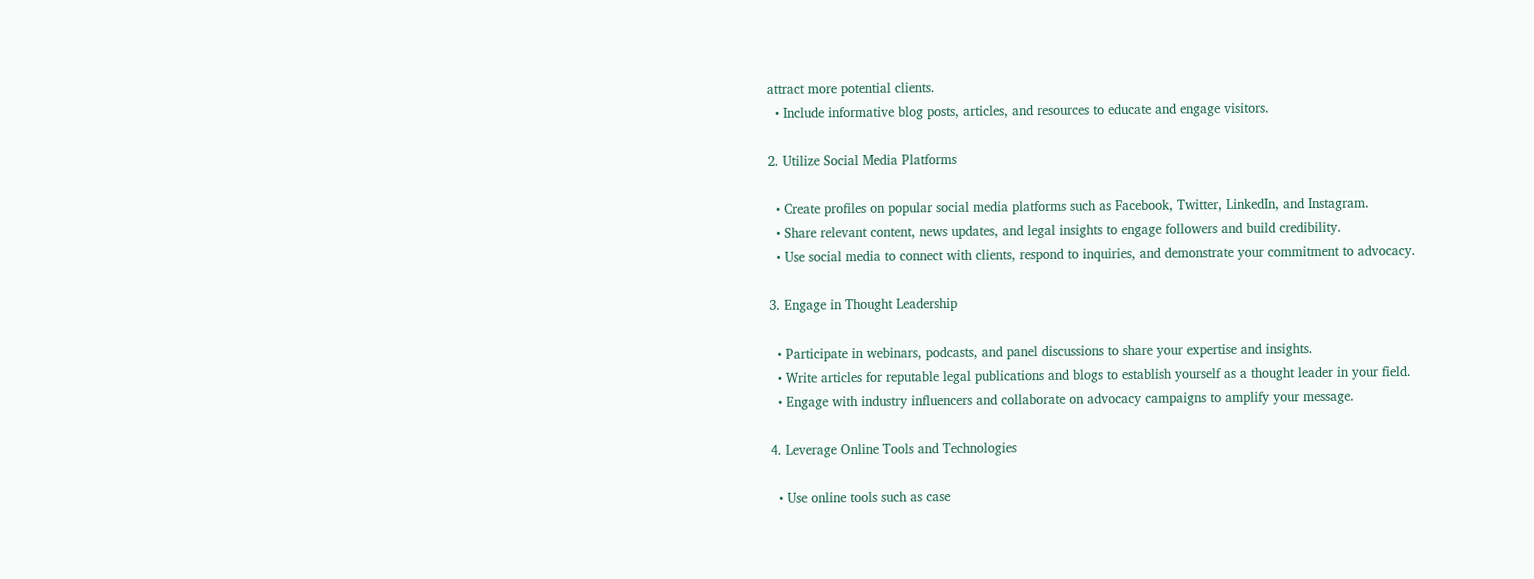attract more potential clients.
  • Include informative blog posts, articles, and resources to educate and engage visitors.

2. Utilize Social Media Platforms

  • Create profiles on popular social media platforms such as Facebook, Twitter, LinkedIn, and Instagram.
  • Share relevant content, news updates, and legal insights to engage followers and build credibility.
  • Use social media to connect with clients, respond to inquiries, and demonstrate your commitment to advocacy.

3. Engage in Thought Leadership

  • Participate in webinars, podcasts, and panel discussions to share your expertise and insights.
  • Write articles for reputable legal publications and blogs to establish yourself as a thought leader in your field.
  • Engage with industry influencers and collaborate on advocacy campaigns to amplify your message.

4. Leverage Online Tools and Technologies

  • Use online tools such as case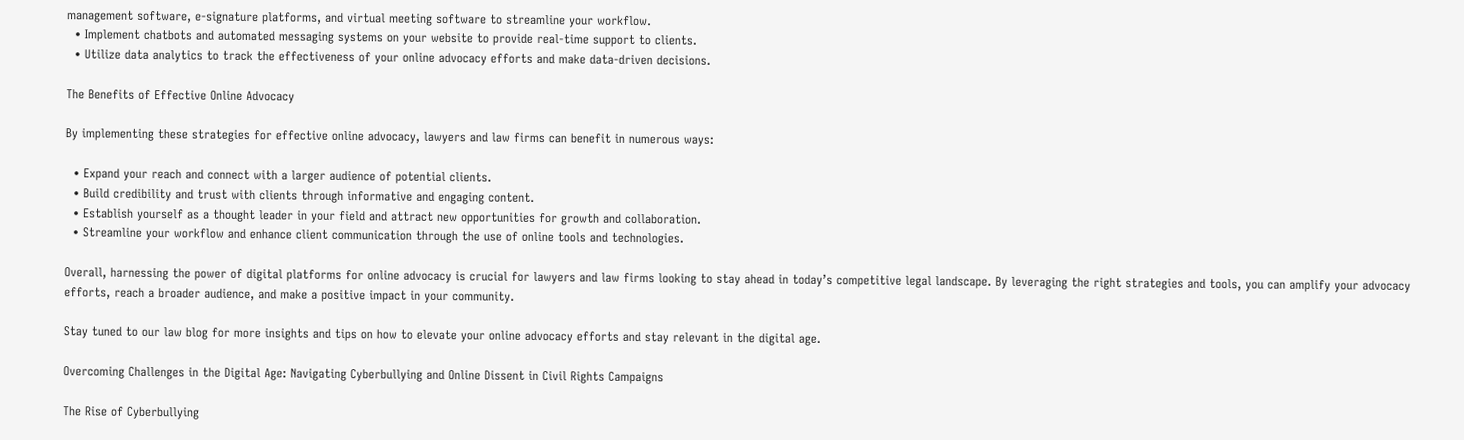management software, e-signature platforms, and virtual meeting software to streamline your workflow.
  • Implement chatbots and automated messaging systems on your website to provide real-time support to clients.
  • Utilize data analytics to track the effectiveness of your online advocacy efforts and make data-driven decisions.

The Benefits of Effective Online Advocacy

By implementing these strategies for effective online advocacy, lawyers and law firms can benefit in numerous ways:

  • Expand your reach and connect with a larger audience of potential clients.
  • Build credibility and trust with clients through informative and engaging content.
  • Establish yourself as a thought leader in your field and attract new opportunities for growth and collaboration.
  • Streamline your workflow and enhance client communication through the use of online tools and technologies.

Overall, harnessing the power of digital platforms for online advocacy is crucial for lawyers and law firms looking to stay ahead in today’s competitive legal landscape. By leveraging the right strategies and tools, you can amplify your advocacy efforts, reach a broader audience, and make a positive impact in your community.

Stay tuned to our law blog for more insights and tips on how to elevate your online advocacy efforts and stay relevant in the digital age.

Overcoming Challenges in the Digital Age: Navigating Cyberbullying and Online Dissent in Civil Rights Campaigns

The Rise of Cyberbullying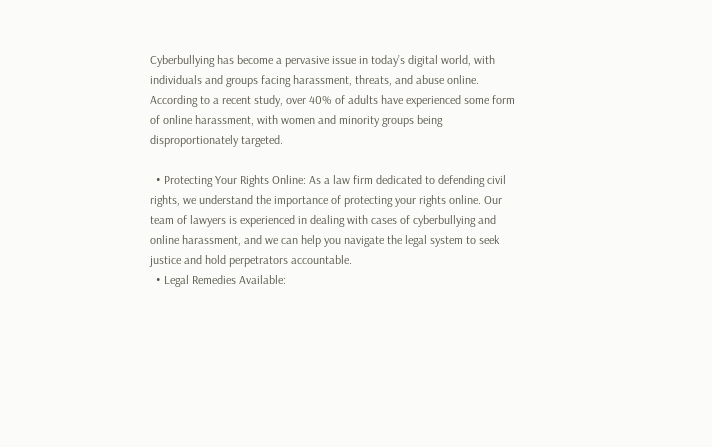Cyberbullying has become a pervasive issue in today’s digital world, with individuals and groups facing harassment, threats, and abuse online. According to a recent study, over 40% of adults have experienced some form of online harassment, with women and minority groups being disproportionately targeted.

  • Protecting Your Rights Online: As a law firm dedicated to defending civil rights, we understand the importance of protecting your rights online. Our team of lawyers is experienced in dealing with cases of cyberbullying and online harassment, and we can help you navigate the legal system to seek justice and hold perpetrators accountable.
  • Legal Remedies Available: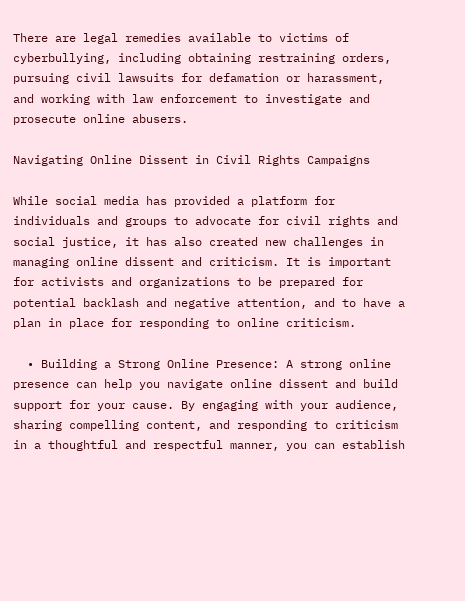There are legal remedies available to victims of cyberbullying, including obtaining restraining orders, pursuing civil lawsuits for defamation or harassment, and working with law enforcement to investigate and prosecute online abusers.

Navigating Online Dissent in Civil Rights Campaigns

While social media has provided a platform for individuals and groups to advocate for civil rights and social justice, it has also created new challenges in managing online dissent and criticism. It is important for activists and organizations to be prepared for potential backlash and negative attention, and to have a plan in place for responding to online criticism.

  • Building a Strong Online Presence: A strong online presence can help you navigate online dissent and build support for your cause. By engaging with your audience, sharing compelling content, and responding to criticism in a thoughtful and respectful manner, you can establish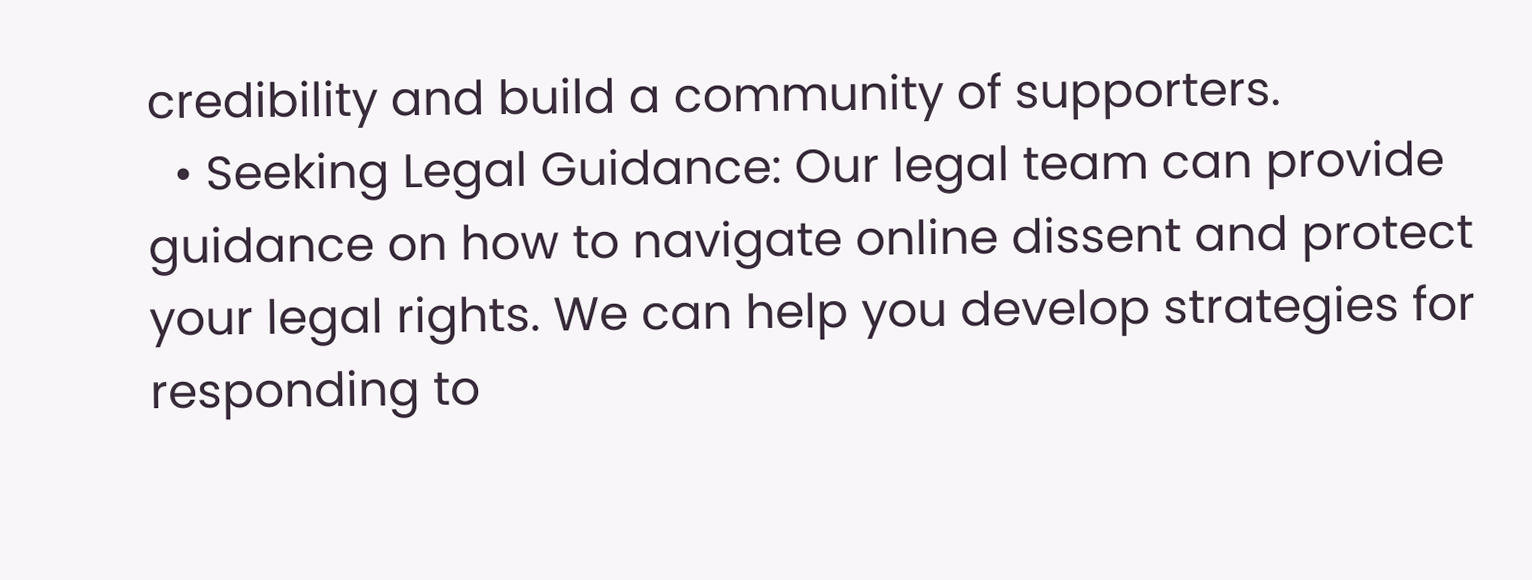credibility and build a community of supporters.
  • Seeking Legal Guidance: Our legal team can provide guidance on how to navigate online dissent and protect your legal rights. We can help you develop strategies for responding to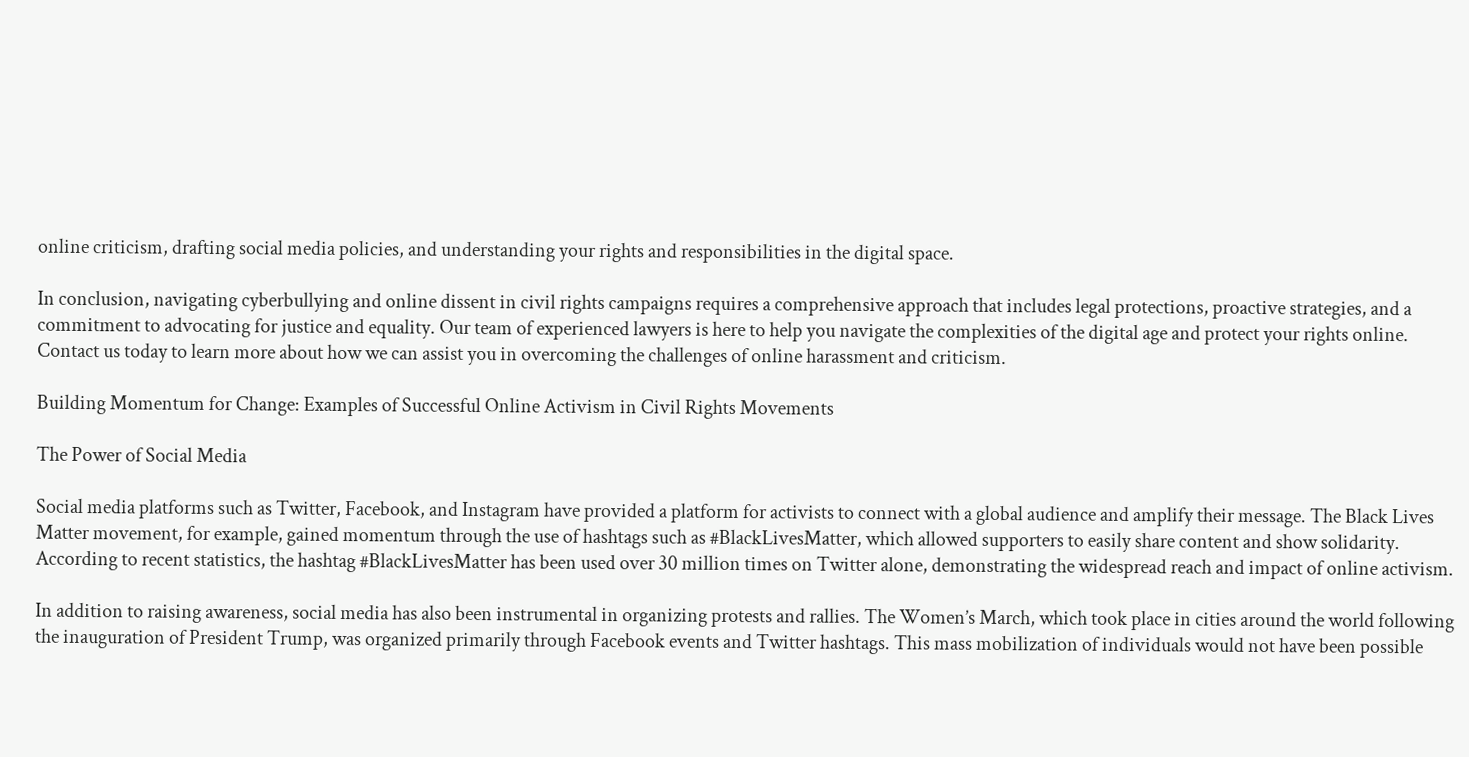online criticism, drafting social media policies, and understanding your rights and responsibilities in the digital space.

In conclusion, navigating cyberbullying and online dissent in civil rights campaigns requires a comprehensive approach that includes legal protections, proactive strategies, and a commitment to advocating for justice and equality. Our team of experienced lawyers is here to help you navigate the complexities of the digital age and protect your rights online. Contact us today to learn more about how we can assist you in overcoming the challenges of online harassment and criticism.

Building Momentum for Change: Examples of Successful Online Activism in Civil Rights Movements

The Power of Social Media

Social media platforms such as Twitter, Facebook, and Instagram have provided a platform for activists to connect with a global audience and amplify their message. The Black Lives Matter movement, for example, gained momentum through the use of hashtags such as #BlackLivesMatter, which allowed supporters to easily share content and show solidarity. According to recent statistics, the hashtag #BlackLivesMatter has been used over 30 million times on Twitter alone, demonstrating the widespread reach and impact of online activism.

In addition to raising awareness, social media has also been instrumental in organizing protests and rallies. The Women’s March, which took place in cities around the world following the inauguration of President Trump, was organized primarily through Facebook events and Twitter hashtags. This mass mobilization of individuals would not have been possible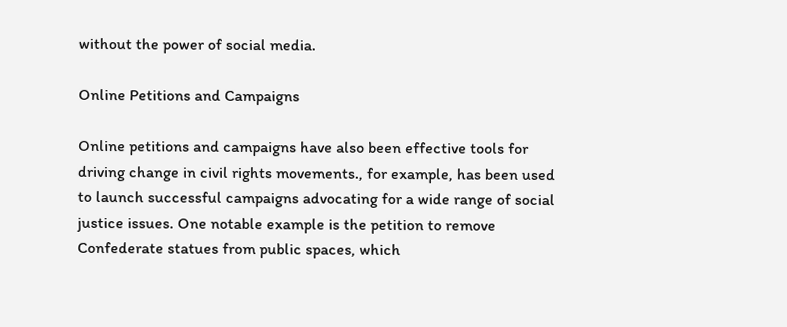without the power of social media.

Online Petitions and Campaigns

Online petitions and campaigns have also been effective tools for driving change in civil rights movements., for example, has been used to launch successful campaigns advocating for a wide range of social justice issues. One notable example is the petition to remove Confederate statues from public spaces, which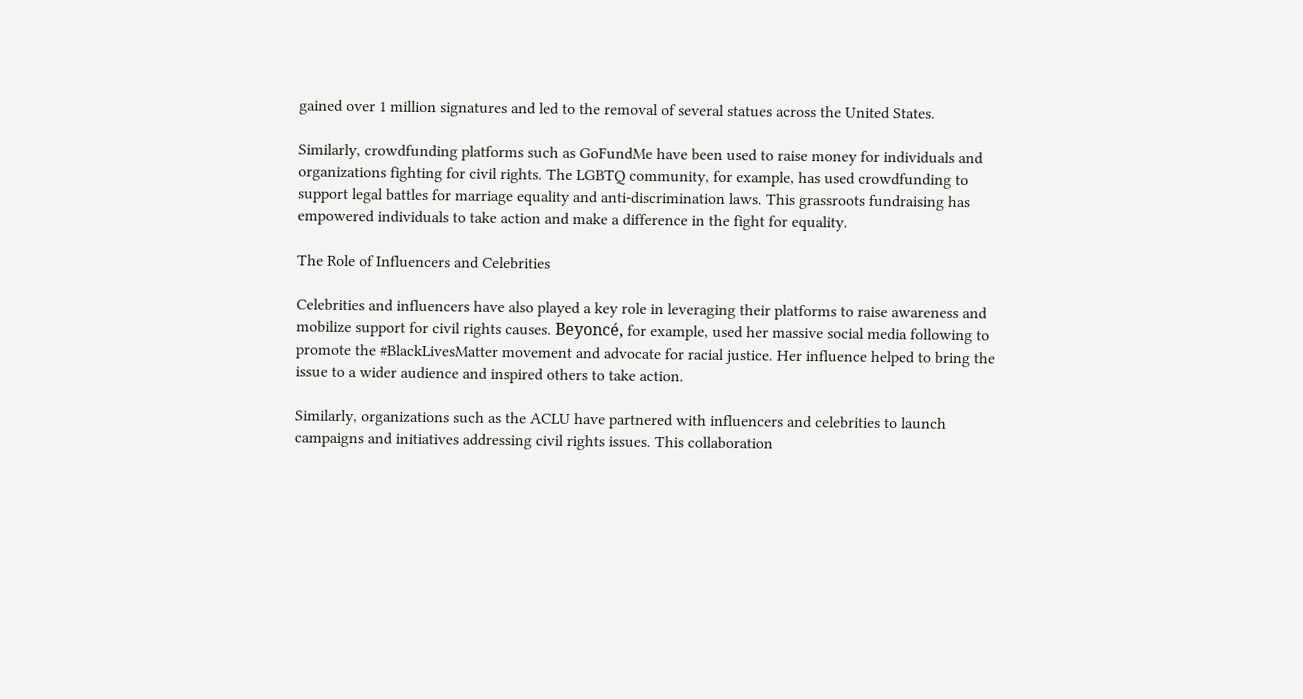gained over 1 million signatures and led to the removal of several statues across the United States.

Similarly, crowdfunding platforms such as GoFundMe have been used to raise money for individuals and organizations fighting for civil rights. The LGBTQ community, for example, has used crowdfunding to support legal battles for marriage equality and anti-discrimination laws. This grassroots fundraising has empowered individuals to take action and make a difference in the fight for equality.

The Role of Influencers and Celebrities

Celebrities and influencers have also played a key role in leveraging their platforms to raise awareness and mobilize support for civil rights causes. Beyoncé, for example, used her massive social media following to promote the #BlackLivesMatter movement and advocate for racial justice. Her influence helped to bring the issue to a wider audience and inspired others to take action.

Similarly, organizations such as the ACLU have partnered with influencers and celebrities to launch campaigns and initiatives addressing civil rights issues. This collaboration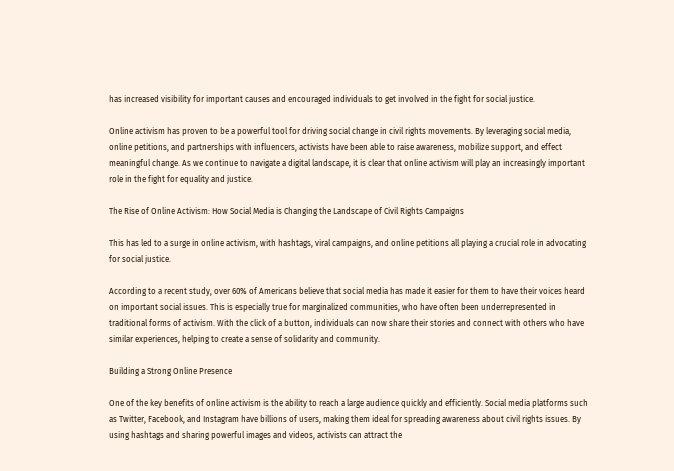has increased visibility for important causes and encouraged individuals to get involved in the fight for social justice.

Online activism has proven to be a powerful tool for driving social change in civil rights movements. By leveraging social media, online petitions, and partnerships with influencers, activists have been able to raise awareness, mobilize support, and effect meaningful change. As we continue to navigate a digital landscape, it is clear that online activism will play an increasingly important role in the fight for equality and justice.

The Rise of Online Activism: How Social Media is Changing the Landscape of Civil Rights Campaigns

This has led to a surge in online activism, with hashtags, viral campaigns, and online petitions all playing a crucial role in advocating for social justice.

According to a recent study, over 60% of Americans believe that social media has made it easier for them to have their voices heard on important social issues. This is especially true for marginalized communities, who have often been underrepresented in traditional forms of activism. With the click of a button, individuals can now share their stories and connect with others who have similar experiences, helping to create a sense of solidarity and community.

Building a Strong Online Presence

One of the key benefits of online activism is the ability to reach a large audience quickly and efficiently. Social media platforms such as Twitter, Facebook, and Instagram have billions of users, making them ideal for spreading awareness about civil rights issues. By using hashtags and sharing powerful images and videos, activists can attract the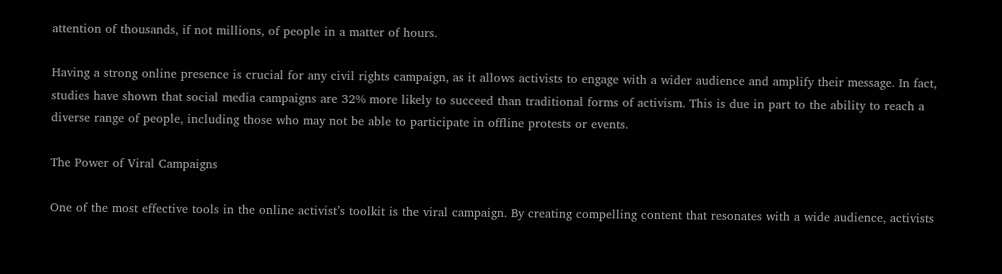attention of thousands, if not millions, of people in a matter of hours.

Having a strong online presence is crucial for any civil rights campaign, as it allows activists to engage with a wider audience and amplify their message. In fact, studies have shown that social media campaigns are 32% more likely to succeed than traditional forms of activism. This is due in part to the ability to reach a diverse range of people, including those who may not be able to participate in offline protests or events.

The Power of Viral Campaigns

One of the most effective tools in the online activist’s toolkit is the viral campaign. By creating compelling content that resonates with a wide audience, activists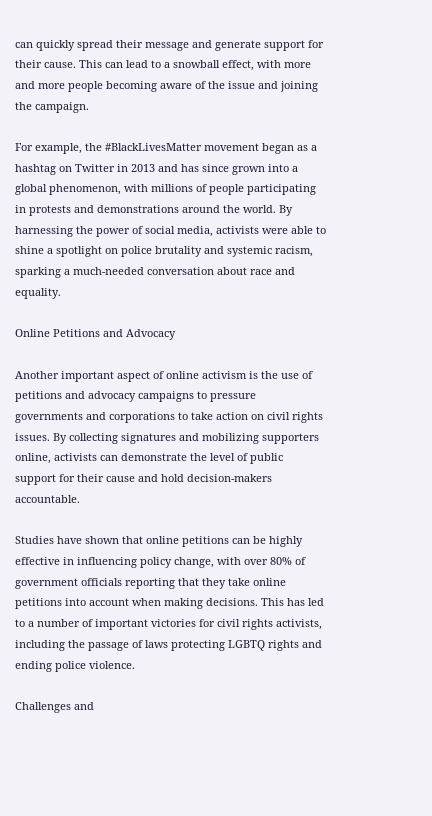can quickly spread their message and generate support for their cause. This can lead to a snowball effect, with more and more people becoming aware of the issue and joining the campaign.

For example, the #BlackLivesMatter movement began as a hashtag on Twitter in 2013 and has since grown into a global phenomenon, with millions of people participating in protests and demonstrations around the world. By harnessing the power of social media, activists were able to shine a spotlight on police brutality and systemic racism, sparking a much-needed conversation about race and equality.

Online Petitions and Advocacy

Another important aspect of online activism is the use of petitions and advocacy campaigns to pressure governments and corporations to take action on civil rights issues. By collecting signatures and mobilizing supporters online, activists can demonstrate the level of public support for their cause and hold decision-makers accountable.

Studies have shown that online petitions can be highly effective in influencing policy change, with over 80% of government officials reporting that they take online petitions into account when making decisions. This has led to a number of important victories for civil rights activists, including the passage of laws protecting LGBTQ rights and ending police violence.

Challenges and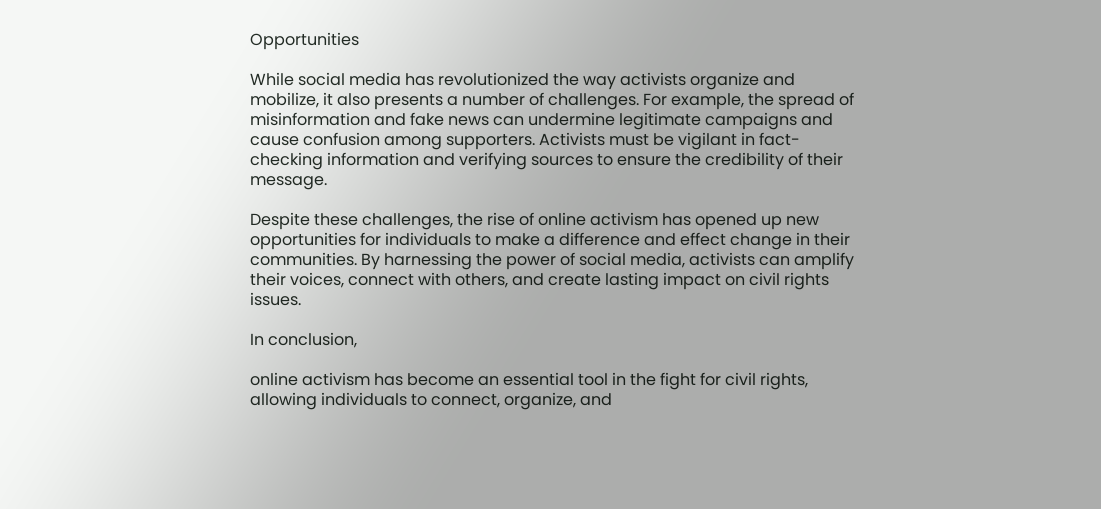Opportunities

While social media has revolutionized the way activists organize and mobilize, it also presents a number of challenges. For example, the spread of misinformation and fake news can undermine legitimate campaigns and cause confusion among supporters. Activists must be vigilant in fact-checking information and verifying sources to ensure the credibility of their message.

Despite these challenges, the rise of online activism has opened up new opportunities for individuals to make a difference and effect change in their communities. By harnessing the power of social media, activists can amplify their voices, connect with others, and create lasting impact on civil rights issues.

In conclusion,

online activism has become an essential tool in the fight for civil rights, allowing individuals to connect, organize, and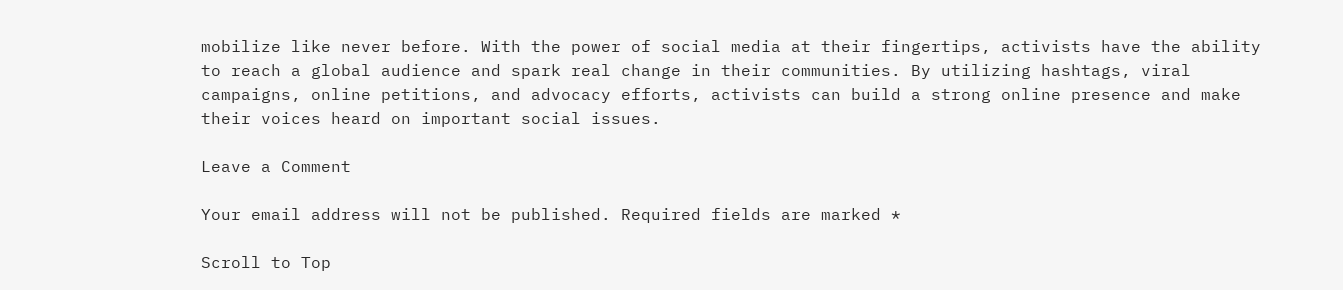mobilize like never before. With the power of social media at their fingertips, activists have the ability to reach a global audience and spark real change in their communities. By utilizing hashtags, viral campaigns, online petitions, and advocacy efforts, activists can build a strong online presence and make their voices heard on important social issues.

Leave a Comment

Your email address will not be published. Required fields are marked *

Scroll to Top